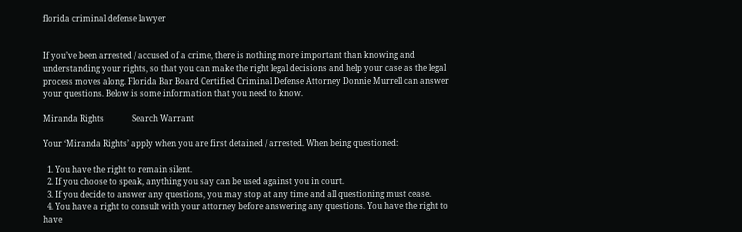florida criminal defense lawyer


If you’ve been arrested / accused of a crime, there is nothing more important than knowing and understanding your rights, so that you can make the right legal decisions and help your case as the legal process moves along. Florida Bar Board Certified Criminal Defense Attorney Donnie Murrell can answer your questions. Below is some information that you need to know.

Miranda Rights              Search Warrant

Your ‘Miranda Rights’ apply when you are first detained / arrested. When being questioned:

  1. You have the right to remain silent.
  2. If you choose to speak, anything you say can be used against you in court.
  3. If you decide to answer any questions, you may stop at any time and all questioning must cease.
  4. You have a right to consult with your attorney before answering any questions. You have the right to have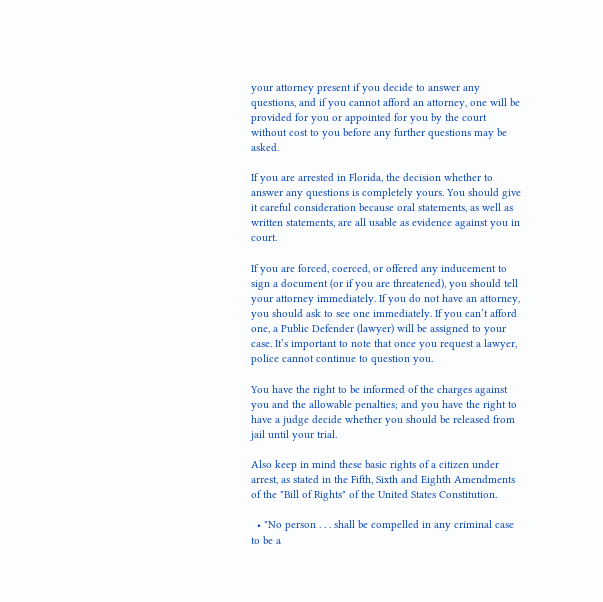your attorney present if you decide to answer any questions, and if you cannot afford an attorney, one will be provided for you or appointed for you by the court without cost to you before any further questions may be asked.

If you are arrested in Florida, the decision whether to answer any questions is completely yours. You should give it careful consideration because oral statements, as well as written statements, are all usable as evidence against you in court.

If you are forced, coerced, or offered any inducement to sign a document (or if you are threatened), you should tell your attorney immediately. If you do not have an attorney, you should ask to see one immediately. If you can’t afford one, a Public Defender (lawyer) will be assigned to your case. It’s important to note that once you request a lawyer, police cannot continue to question you.

You have the right to be informed of the charges against you and the allowable penalties; and you have the right to have a judge decide whether you should be released from jail until your trial.

Also keep in mind these basic rights of a citizen under arrest, as stated in the Fifth, Sixth and Eighth Amendments of the "Bill of Rights" of the United States Constitution.

  • "No person . . . shall be compelled in any criminal case to be a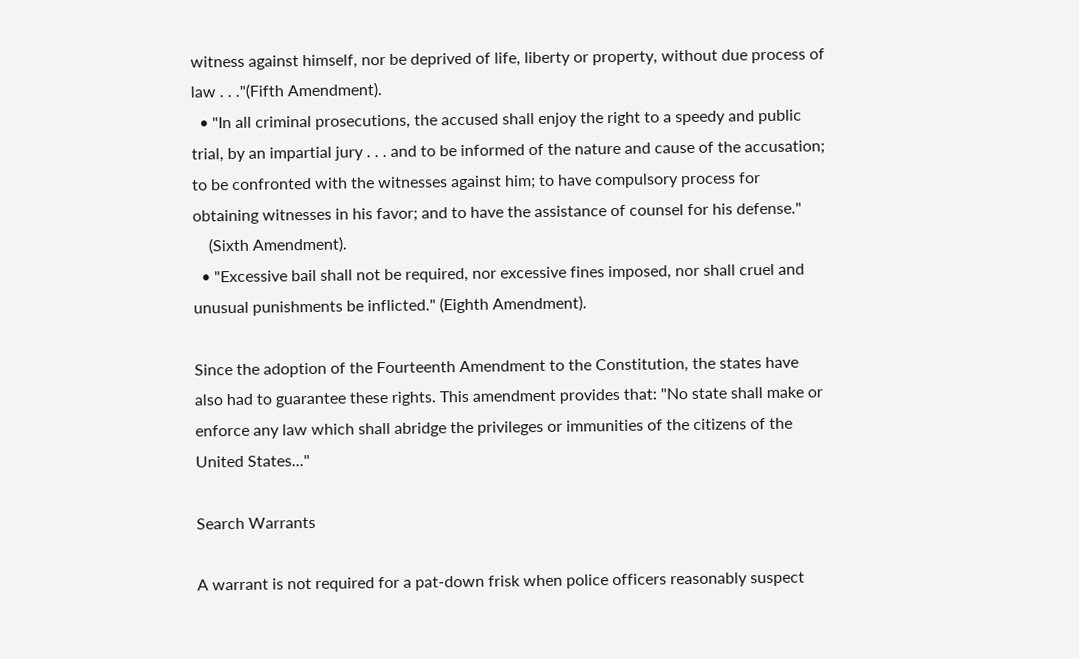witness against himself, nor be deprived of life, liberty or property, without due process of law . . ."(Fifth Amendment).
  • "In all criminal prosecutions, the accused shall enjoy the right to a speedy and public trial, by an impartial jury . . . and to be informed of the nature and cause of the accusation; to be confronted with the witnesses against him; to have compulsory process for obtaining witnesses in his favor; and to have the assistance of counsel for his defense."
    (Sixth Amendment).
  • "Excessive bail shall not be required, nor excessive fines imposed, nor shall cruel and unusual punishments be inflicted." (Eighth Amendment).

Since the adoption of the Fourteenth Amendment to the Constitution, the states have also had to guarantee these rights. This amendment provides that: "No state shall make or enforce any law which shall abridge the privileges or immunities of the citizens of the United States..."

Search Warrants

A warrant is not required for a pat-down frisk when police officers reasonably suspect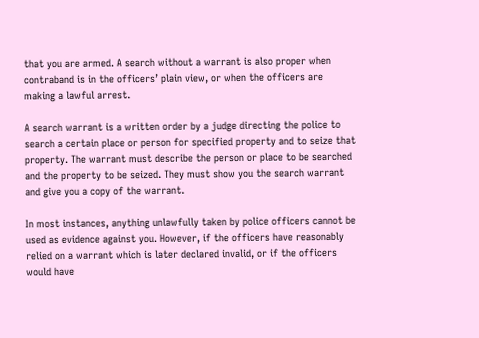that you are armed. A search without a warrant is also proper when contraband is in the officers’ plain view, or when the officers are making a lawful arrest.

A search warrant is a written order by a judge directing the police to search a certain place or person for specified property and to seize that property. The warrant must describe the person or place to be searched and the property to be seized. They must show you the search warrant and give you a copy of the warrant.

In most instances, anything unlawfully taken by police officers cannot be used as evidence against you. However, if the officers have reasonably relied on a warrant which is later declared invalid, or if the officers would have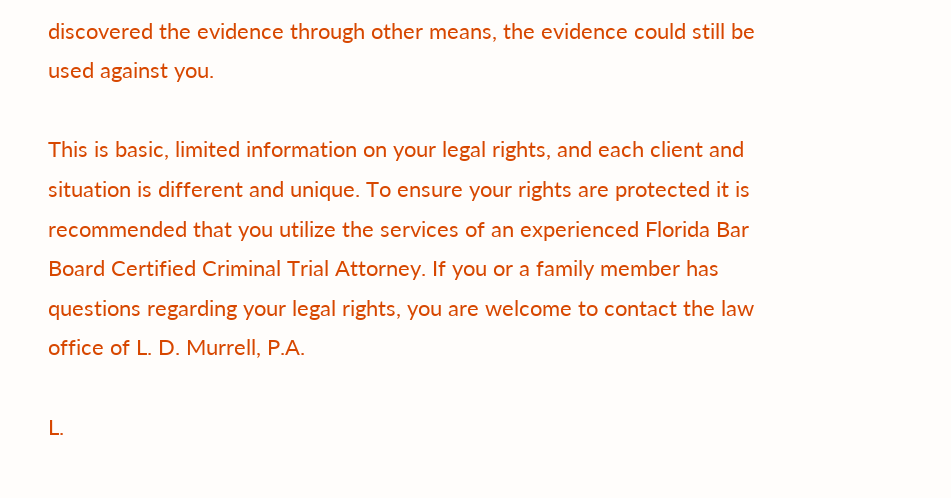discovered the evidence through other means, the evidence could still be used against you.

This is basic, limited information on your legal rights, and each client and situation is different and unique. To ensure your rights are protected it is recommended that you utilize the services of an experienced Florida Bar Board Certified Criminal Trial Attorney. If you or a family member has questions regarding your legal rights, you are welcome to contact the law office of L. D. Murrell, P.A.

L.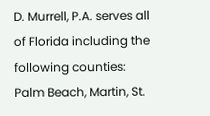D. Murrell, P.A. serves all of Florida including the following counties: Palm Beach, Martin, St.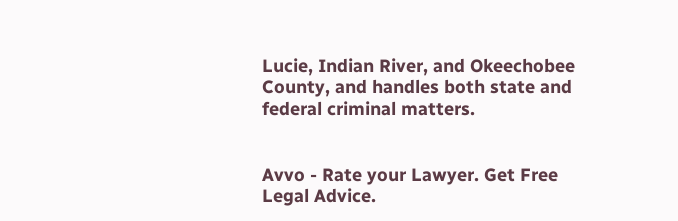Lucie, Indian River, and Okeechobee County, and handles both state and federal criminal matters.


Avvo - Rate your Lawyer. Get Free Legal Advice.